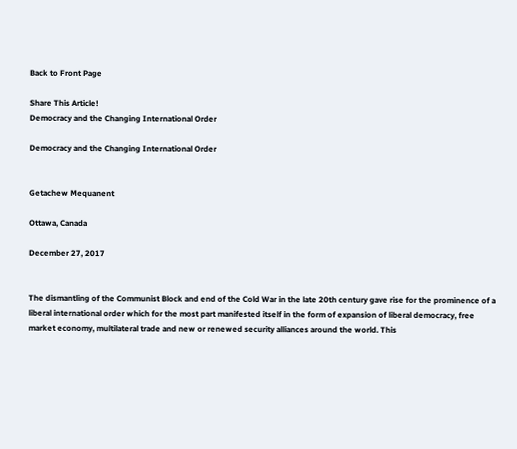Back to Front Page

Share This Article!
Democracy and the Changing International Order

Democracy and the Changing International Order


Getachew Mequanent

Ottawa, Canada

December 27, 2017


The dismantling of the Communist Block and end of the Cold War in the late 20th century gave rise for the prominence of a liberal international order which for the most part manifested itself in the form of expansion of liberal democracy, free market economy, multilateral trade and new or renewed security alliances around the world. This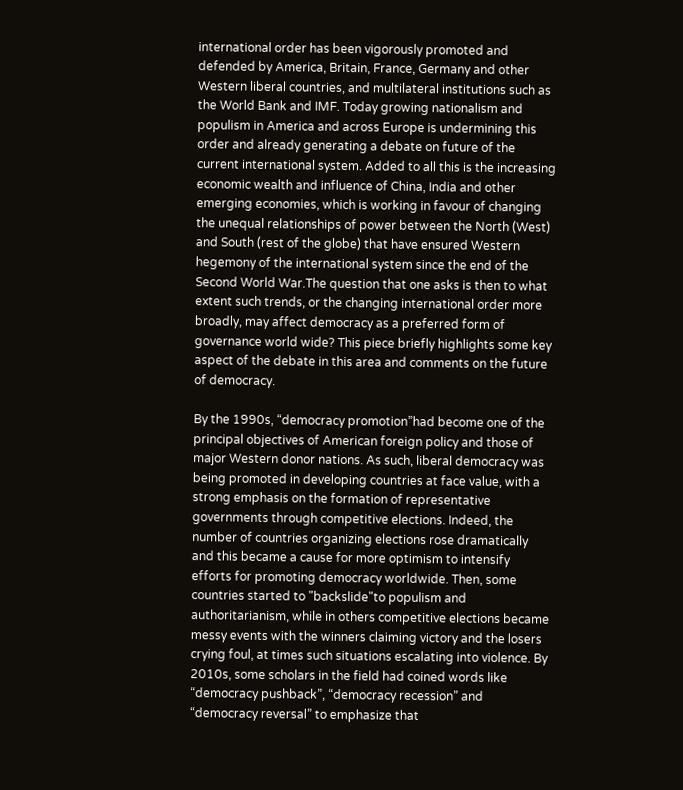international order has been vigorously promoted and defended by America, Britain, France, Germany and other Western liberal countries, and multilateral institutions such as the World Bank and IMF. Today growing nationalism and populism in America and across Europe is undermining this order and already generating a debate on future of the current international system. Added to all this is the increasing economic wealth and influence of China, India and other emerging economies, which is working in favour of changing the unequal relationships of power between the North (West) and South (rest of the globe) that have ensured Western hegemony of the international system since the end of the Second World War.The question that one asks is then to what extent such trends, or the changing international order more broadly, may affect democracy as a preferred form of governance world wide? This piece briefly highlights some key aspect of the debate in this area and comments on the future of democracy.

By the 1990s, “democracy promotion”had become one of the principal objectives of American foreign policy and those of major Western donor nations. As such, liberal democracy was being promoted in developing countries at face value, with a strong emphasis on the formation of representative governments through competitive elections. Indeed, the number of countries organizing elections rose dramatically and this became a cause for more optimism to intensify efforts for promoting democracy worldwide. Then, some countries started to "backslide"to populism and authoritarianism, while in others competitive elections became messy events with the winners claiming victory and the losers crying foul, at times such situations escalating into violence. By 2010s, some scholars in the field had coined words like “democracy pushback”, “democracy recession” and “democracy reversal” to emphasize that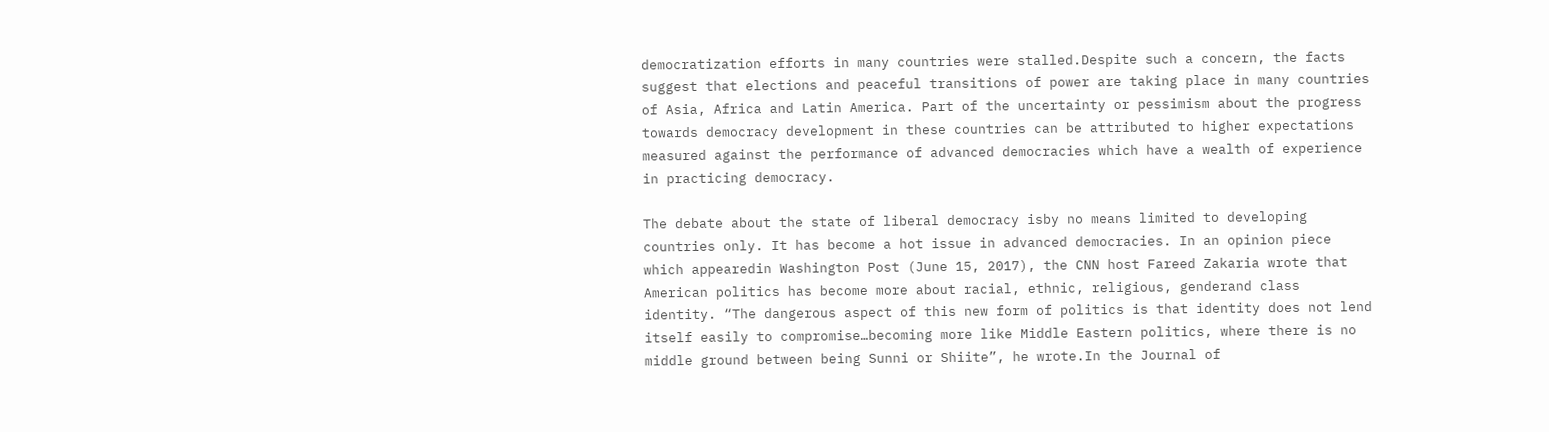democratization efforts in many countries were stalled.Despite such a concern, the facts suggest that elections and peaceful transitions of power are taking place in many countries of Asia, Africa and Latin America. Part of the uncertainty or pessimism about the progress towards democracy development in these countries can be attributed to higher expectations measured against the performance of advanced democracies which have a wealth of experience in practicing democracy.

The debate about the state of liberal democracy isby no means limited to developing countries only. It has become a hot issue in advanced democracies. In an opinion piece which appearedin Washington Post (June 15, 2017), the CNN host Fareed Zakaria wrote that American politics has become more about racial, ethnic, religious, genderand class identity. “The dangerous aspect of this new form of politics is that identity does not lend itself easily to compromise…becoming more like Middle Eastern politics, where there is no middle ground between being Sunni or Shiite”, he wrote.In the Journal of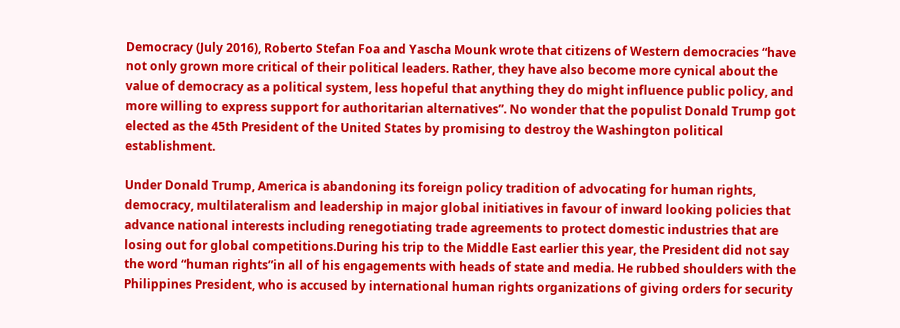Democracy (July 2016), Roberto Stefan Foa and Yascha Mounk wrote that citizens of Western democracies “have not only grown more critical of their political leaders. Rather, they have also become more cynical about the value of democracy as a political system, less hopeful that anything they do might influence public policy, and more willing to express support for authoritarian alternatives”. No wonder that the populist Donald Trump got elected as the 45th President of the United States by promising to destroy the Washington political establishment.

Under Donald Trump, America is abandoning its foreign policy tradition of advocating for human rights, democracy, multilateralism and leadership in major global initiatives in favour of inward looking policies that advance national interests including renegotiating trade agreements to protect domestic industries that are losing out for global competitions.During his trip to the Middle East earlier this year, the President did not say the word “human rights”in all of his engagements with heads of state and media. He rubbed shoulders with the Philippines President, who is accused by international human rights organizations of giving orders for security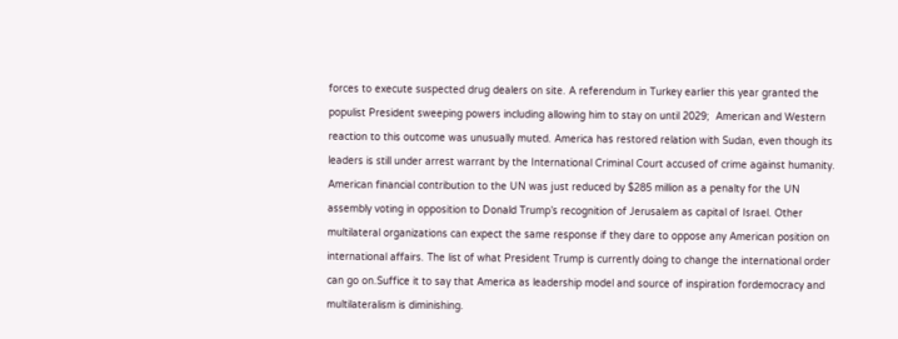forces to execute suspected drug dealers on site. A referendum in Turkey earlier this year granted the populist President sweeping powers including allowing him to stay on until 2029;  American and Western reaction to this outcome was unusually muted. America has restored relation with Sudan, even though its leaders is still under arrest warrant by the International Criminal Court accused of crime against humanity. American financial contribution to the UN was just reduced by $285 million as a penalty for the UN assembly voting in opposition to Donald Trump’s recognition of Jerusalem as capital of Israel. Other multilateral organizations can expect the same response if they dare to oppose any American position on international affairs. The list of what President Trump is currently doing to change the international order can go on.Suffice it to say that America as leadership model and source of inspiration fordemocracy and multilateralism is diminishing.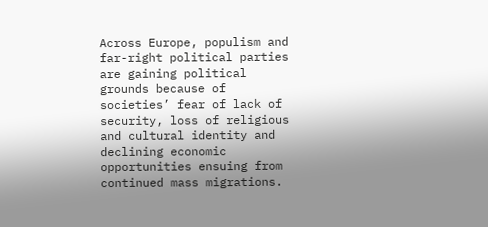Across Europe, populism and far-right political parties are gaining political grounds because of societies’ fear of lack of security, loss of religious and cultural identity and declining economic opportunities ensuing from continued mass migrations.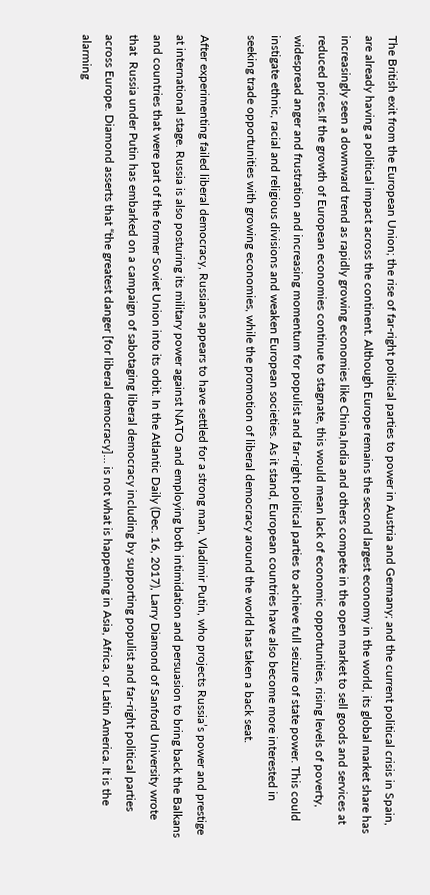The British exit from the European Union; the rise of far-right political parties to power in Austria and Germany; and the current political crisis in Spain, are already having a political impact across the continent. Although Europe remains the second largest economy in the world, its global market share has increasingly seen a downward trend as rapidly growing economies like China,India and others compete in the open market to sell goods and services at reduced prices.If the growth of European economies continue to stagnate, this would mean lack of economic opportunities, rising levels of poverty, widespread anger and frustration and increasing momentum for populist and far-right political parties to achieve full seizure of state power. This could instigate ethnic, racial and religious divisions and weaken European societies. As it stand, European countries have also become more interested in seeking trade opportunities with growing economies, while the promotion of liberal democracy around the world has taken a back seat.

After experimenting failed liberal democracy, Russians appears to have settled for a strong man, Vladimir Putin, who projects Russia’s power and prestige at international stage. Russia is also posturing its military power against NATO and employing both intimidation and persuasion to bring back the Balkans and countries that were part of the former Soviet Union into its orbit. In the Atlantic Daily (Dec. 16, 2017), Larry Diamond of Sanford University wrote that  Russia under Putin has embarked on a campaign of sabotaging liberal democracy including by supporting populist and far-right political parties across Europe. Diamond asserts that “the greatest danger [for liberal democracy]… is not what is happening in Asia, Africa, or Latin America. It is the alarming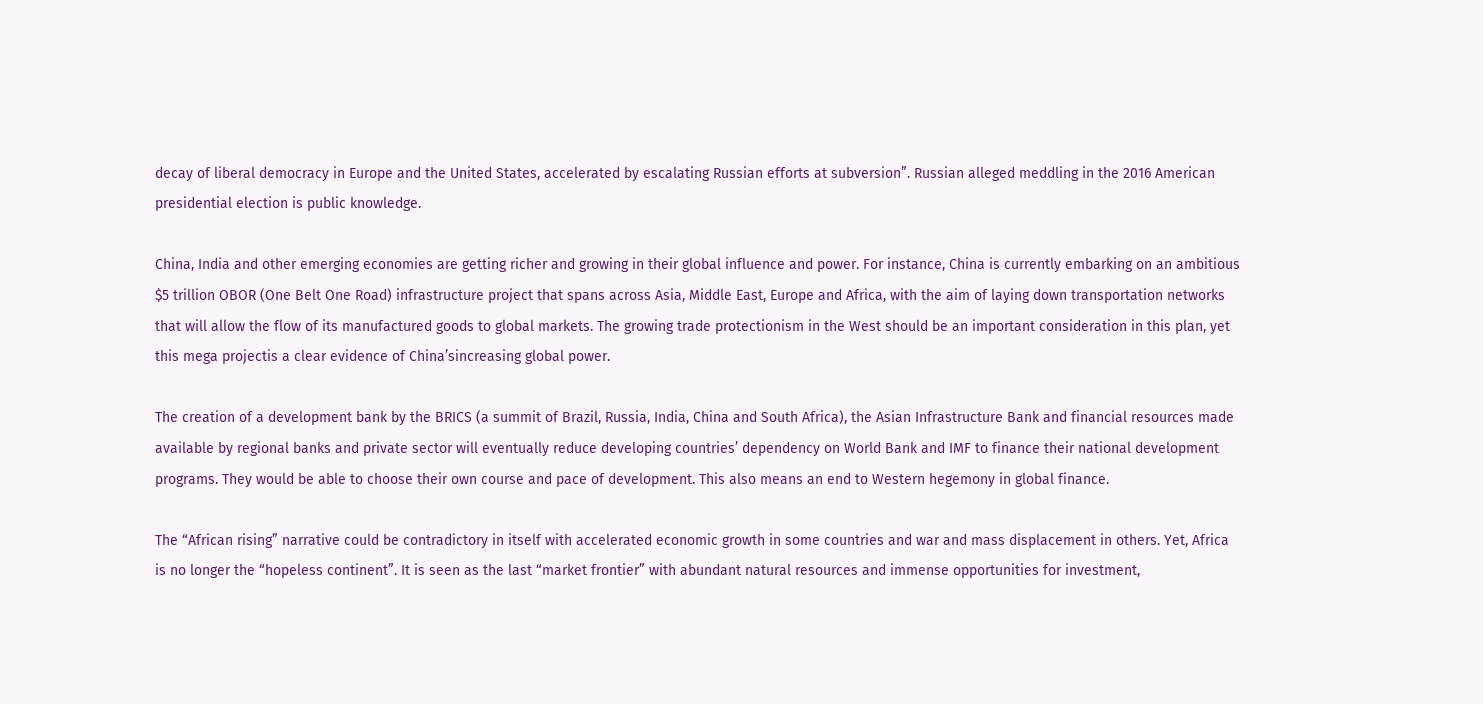decay of liberal democracy in Europe and the United States, accelerated by escalating Russian efforts at subversion”. Russian alleged meddling in the 2016 American presidential election is public knowledge.

China, India and other emerging economies are getting richer and growing in their global influence and power. For instance, China is currently embarking on an ambitious $5 trillion OBOR (One Belt One Road) infrastructure project that spans across Asia, Middle East, Europe and Africa, with the aim of laying down transportation networks that will allow the flow of its manufactured goods to global markets. The growing trade protectionism in the West should be an important consideration in this plan, yet this mega projectis a clear evidence of China’sincreasing global power.

The creation of a development bank by the BRICS (a summit of Brazil, Russia, India, China and South Africa), the Asian Infrastructure Bank and financial resources made available by regional banks and private sector will eventually reduce developing countries’ dependency on World Bank and IMF to finance their national development programs. They would be able to choose their own course and pace of development. This also means an end to Western hegemony in global finance.

The “African rising” narrative could be contradictory in itself with accelerated economic growth in some countries and war and mass displacement in others. Yet, Africa is no longer the “hopeless continent”. It is seen as the last “market frontier” with abundant natural resources and immense opportunities for investment,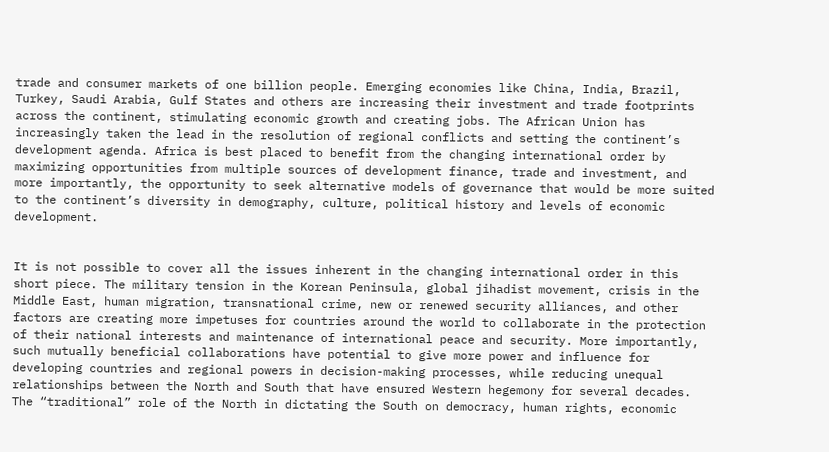trade and consumer markets of one billion people. Emerging economies like China, India, Brazil, Turkey, Saudi Arabia, Gulf States and others are increasing their investment and trade footprints across the continent, stimulating economic growth and creating jobs. The African Union has increasingly taken the lead in the resolution of regional conflicts and setting the continent’s development agenda. Africa is best placed to benefit from the changing international order by maximizing opportunities from multiple sources of development finance, trade and investment, and more importantly, the opportunity to seek alternative models of governance that would be more suited to the continent’s diversity in demography, culture, political history and levels of economic development.


It is not possible to cover all the issues inherent in the changing international order in this short piece. The military tension in the Korean Peninsula, global jihadist movement, crisis in the Middle East, human migration, transnational crime, new or renewed security alliances, and other factors are creating more impetuses for countries around the world to collaborate in the protection of their national interests and maintenance of international peace and security. More importantly, such mutually beneficial collaborations have potential to give more power and influence for developing countries and regional powers in decision-making processes, while reducing unequal relationships between the North and South that have ensured Western hegemony for several decades. The “traditional” role of the North in dictating the South on democracy, human rights, economic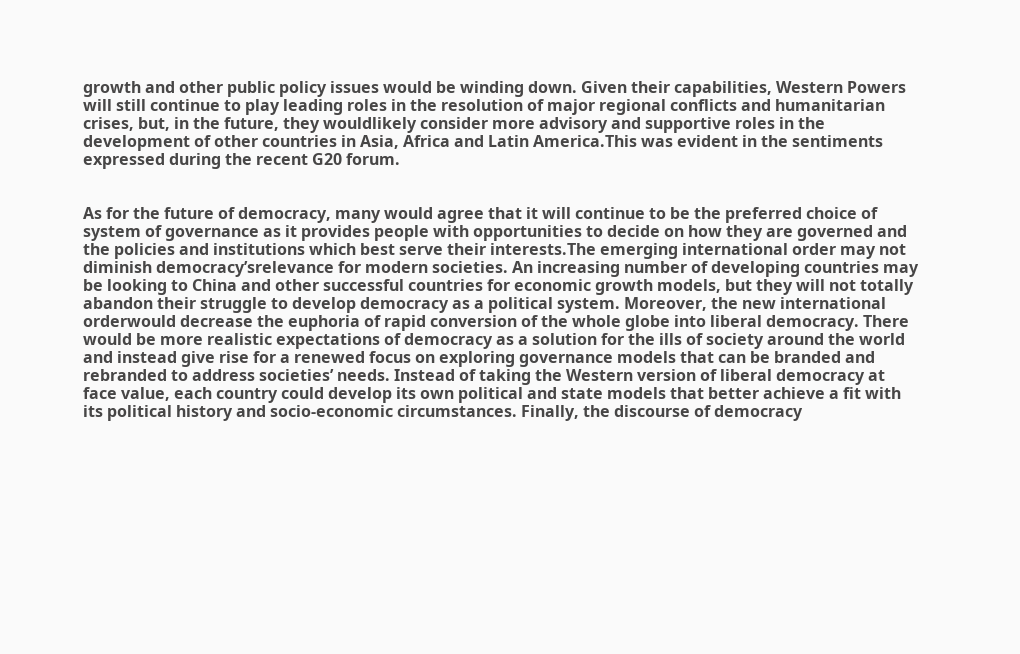growth and other public policy issues would be winding down. Given their capabilities, Western Powers will still continue to play leading roles in the resolution of major regional conflicts and humanitarian crises, but, in the future, they wouldlikely consider more advisory and supportive roles in the development of other countries in Asia, Africa and Latin America.This was evident in the sentiments expressed during the recent G20 forum.


As for the future of democracy, many would agree that it will continue to be the preferred choice of system of governance as it provides people with opportunities to decide on how they are governed and the policies and institutions which best serve their interests.The emerging international order may not diminish democracy’srelevance for modern societies. An increasing number of developing countries may be looking to China and other successful countries for economic growth models, but they will not totally abandon their struggle to develop democracy as a political system. Moreover, the new international orderwould decrease the euphoria of rapid conversion of the whole globe into liberal democracy. There would be more realistic expectations of democracy as a solution for the ills of society around the world and instead give rise for a renewed focus on exploring governance models that can be branded and rebranded to address societies’ needs. Instead of taking the Western version of liberal democracy at face value, each country could develop its own political and state models that better achieve a fit with its political history and socio-economic circumstances. Finally, the discourse of democracy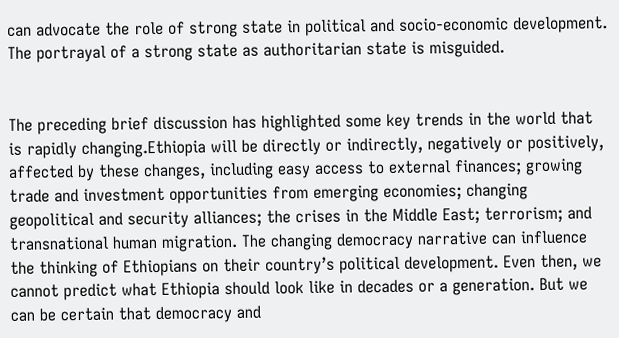can advocate the role of strong state in political and socio-economic development. The portrayal of a strong state as authoritarian state is misguided.


The preceding brief discussion has highlighted some key trends in the world that is rapidly changing.Ethiopia will be directly or indirectly, negatively or positively, affected by these changes, including easy access to external finances; growing trade and investment opportunities from emerging economies; changing geopolitical and security alliances; the crises in the Middle East; terrorism; and transnational human migration. The changing democracy narrative can influence the thinking of Ethiopians on their country’s political development. Even then, we cannot predict what Ethiopia should look like in decades or a generation. But we can be certain that democracy and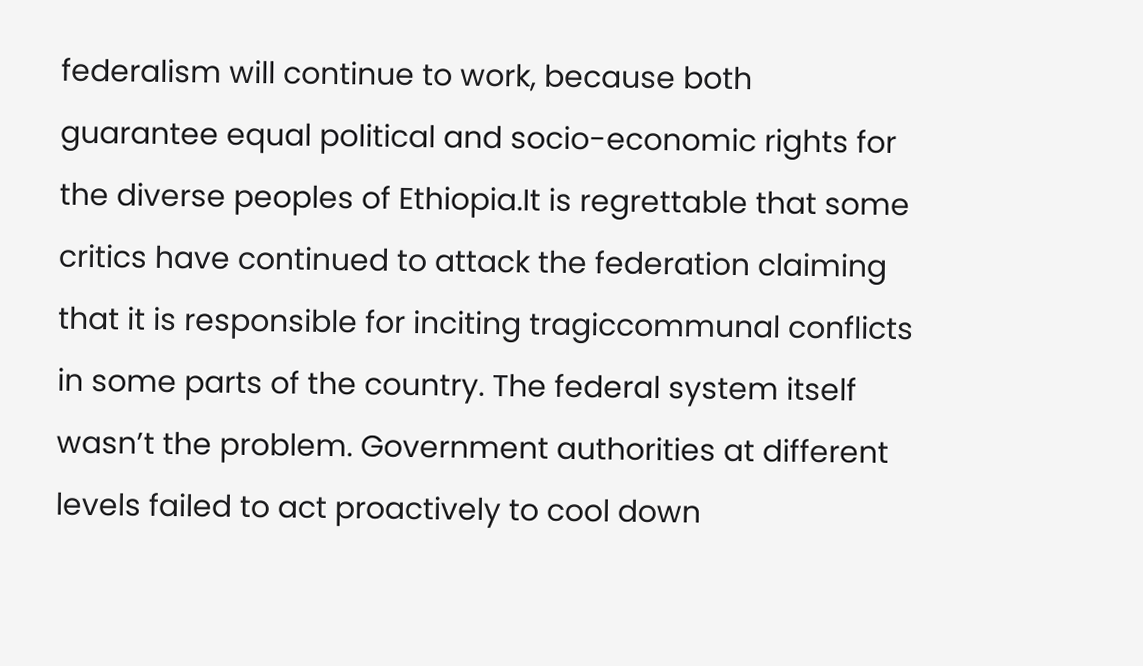federalism will continue to work, because both guarantee equal political and socio-economic rights for the diverse peoples of Ethiopia.It is regrettable that some critics have continued to attack the federation claiming that it is responsible for inciting tragiccommunal conflicts in some parts of the country. The federal system itself wasn’t the problem. Government authorities at different levels failed to act proactively to cool down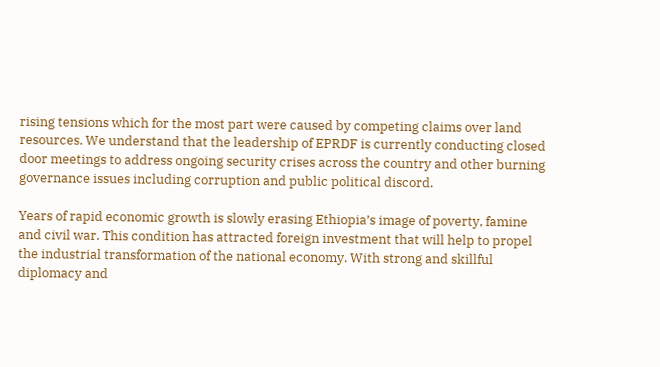rising tensions which for the most part were caused by competing claims over land resources. We understand that the leadership of EPRDF is currently conducting closed door meetings to address ongoing security crises across the country and other burning governance issues including corruption and public political discord.

Years of rapid economic growth is slowly erasing Ethiopia’s image of poverty, famine and civil war. This condition has attracted foreign investment that will help to propel the industrial transformation of the national economy. With strong and skillful diplomacy and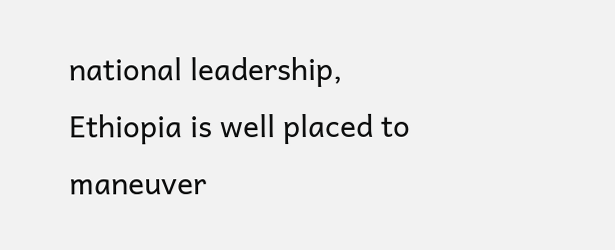national leadership, Ethiopia is well placed to maneuver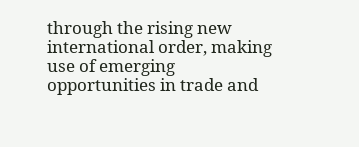through the rising new international order, making use of emerging opportunities in trade and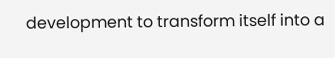development to transform itself into a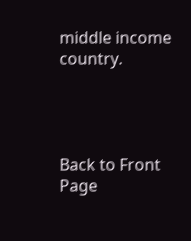middle income country.




Back to Front Page